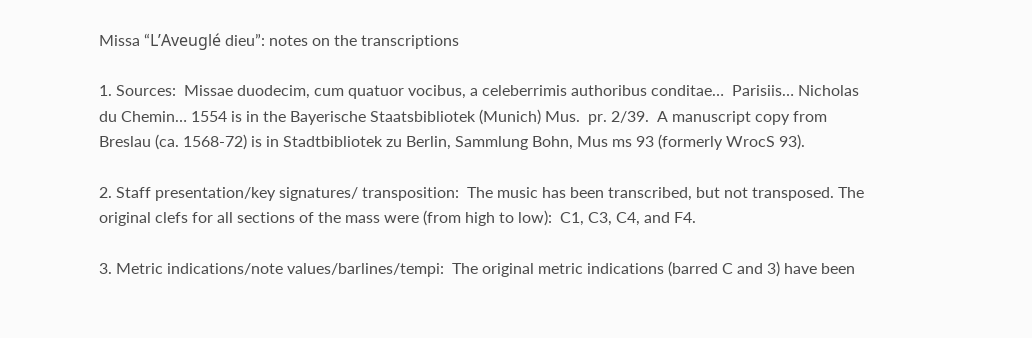Missa “L’Aveuglé dieu”: notes on the transcriptions

1. Sources:  Missae duodecim, cum quatuor vocibus, a celeberrimis authoribus conditae…  Parisiis… Nicholas du Chemin… 1554 is in the Bayerische Staatsbibliotek (Munich) Mus.  pr. 2/39.  A manuscript copy from Breslau (ca. 1568-72) is in Stadtbibliotek zu Berlin, Sammlung Bohn, Mus ms 93 (formerly WrocS 93).

2. Staff presentation/key signatures/ transposition:  The music has been transcribed, but not transposed. The original clefs for all sections of the mass were (from high to low):  C1, C3, C4, and F4.

3. Metric indications/note values/barlines/tempi:  The original metric indications (barred C and 3) have been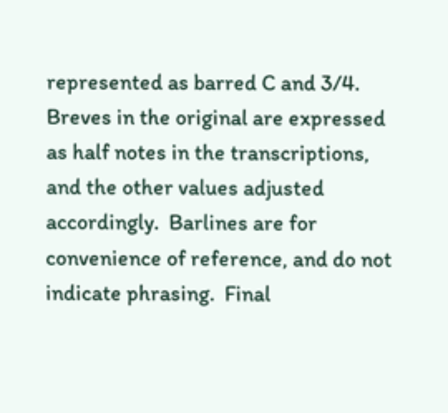represented as barred C and 3/4.  Breves in the original are expressed as half notes in the transcriptions, and the other values adjusted accordingly.  Barlines are for convenience of reference, and do not indicate phrasing.  Final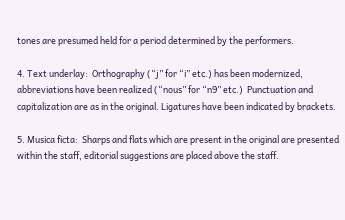tones are presumed held for a period determined by the performers.

4. Text underlay:  Orthography (“j” for “i” etc.) has been modernized, abbreviations have been realized (“nous” for “n9” etc.)  Punctuation and capitalization are as in the original. Ligatures have been indicated by brackets.

5. Musica ficta:  Sharps and flats which are present in the original are presented within the staff, editorial suggestions are placed above the staff.